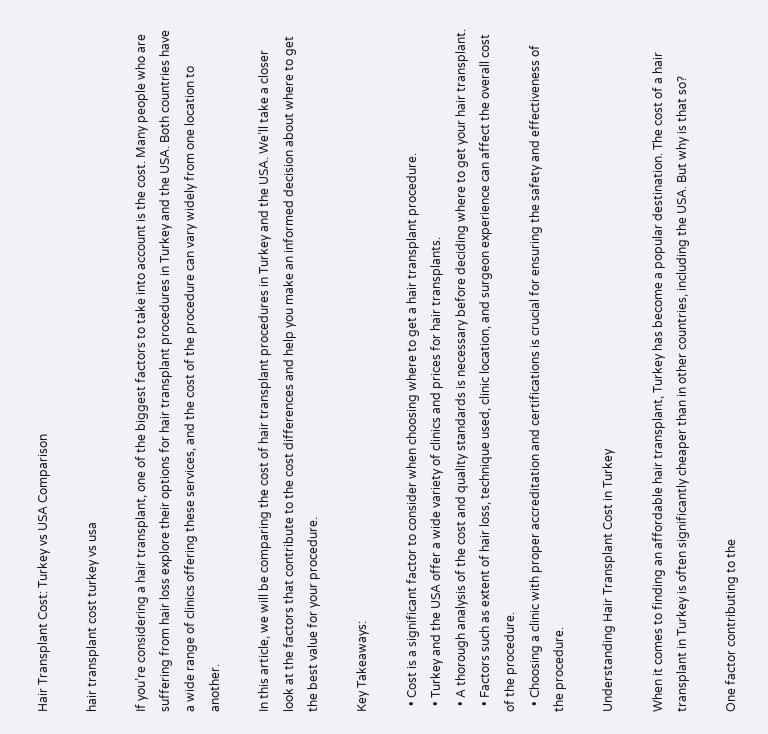Hair Transplant Cost: Turkey vs USA Comparison

hair transplant cost turkey vs usa

If you’re considering a hair transplant, one of the biggest factors to take into account is the cost. Many people who are suffering from hair loss explore their options for hair transplant procedures in Turkey and the USA. Both countries have a wide range of clinics offering these services, and the cost of the procedure can vary widely from one location to another.

In this article, we will be comparing the cost of hair transplant procedures in Turkey and the USA. We’ll take a closer look at the factors that contribute to the cost differences and help you make an informed decision about where to get the best value for your procedure.

Key Takeaways:

  • Cost is a significant factor to consider when choosing where to get a hair transplant procedure.
  • Turkey and the USA offer a wide variety of clinics and prices for hair transplants.
  • A thorough analysis of the cost and quality standards is necessary before deciding where to get your hair transplant.
  • Factors such as extent of hair loss, technique used, clinic location, and surgeon experience can affect the overall cost of the procedure.
  • Choosing a clinic with proper accreditation and certifications is crucial for ensuring the safety and effectiveness of the procedure.

Understanding Hair Transplant Cost in Turkey

When it comes to finding an affordable hair transplant, Turkey has become a popular destination. The cost of a hair transplant in Turkey is often significantly cheaper than in other countries, including the USA. But why is that so?

One factor contributing to the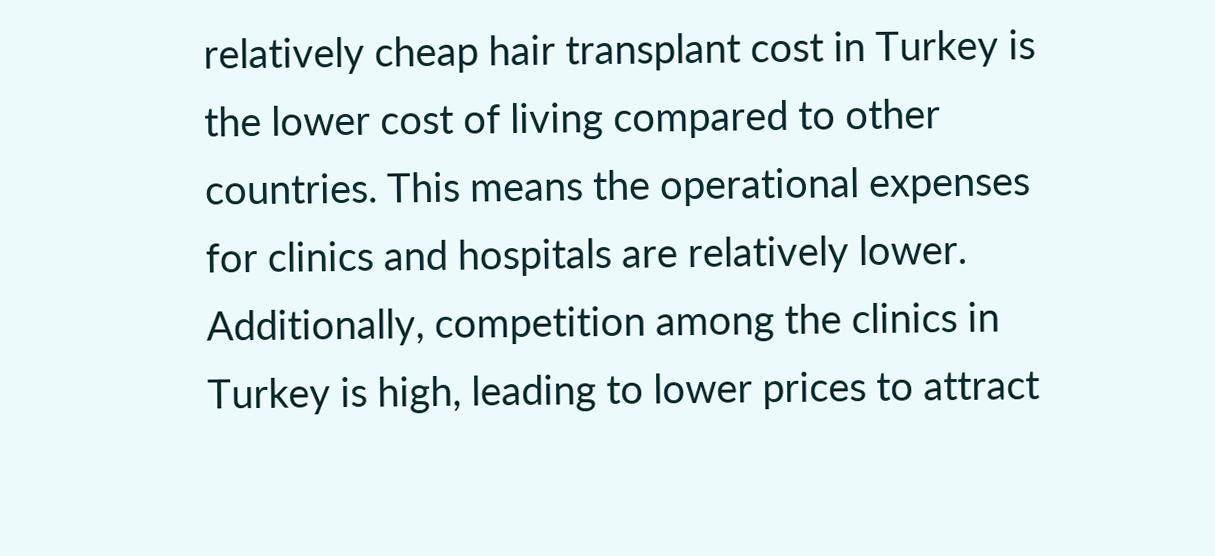relatively cheap hair transplant cost in Turkey is the lower cost of living compared to other countries. This means the operational expenses for clinics and hospitals are relatively lower. Additionally, competition among the clinics in Turkey is high, leading to lower prices to attract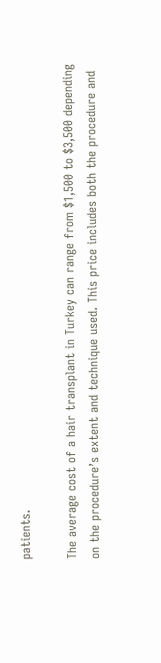patients.

The average cost of a hair transplant in Turkey can range from $1,500 to $3,500 depending on the procedure’s extent and technique used. This price includes both the procedure and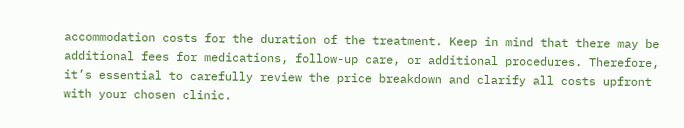accommodation costs for the duration of the treatment. Keep in mind that there may be additional fees for medications, follow-up care, or additional procedures. Therefore, it’s essential to carefully review the price breakdown and clarify all costs upfront with your chosen clinic.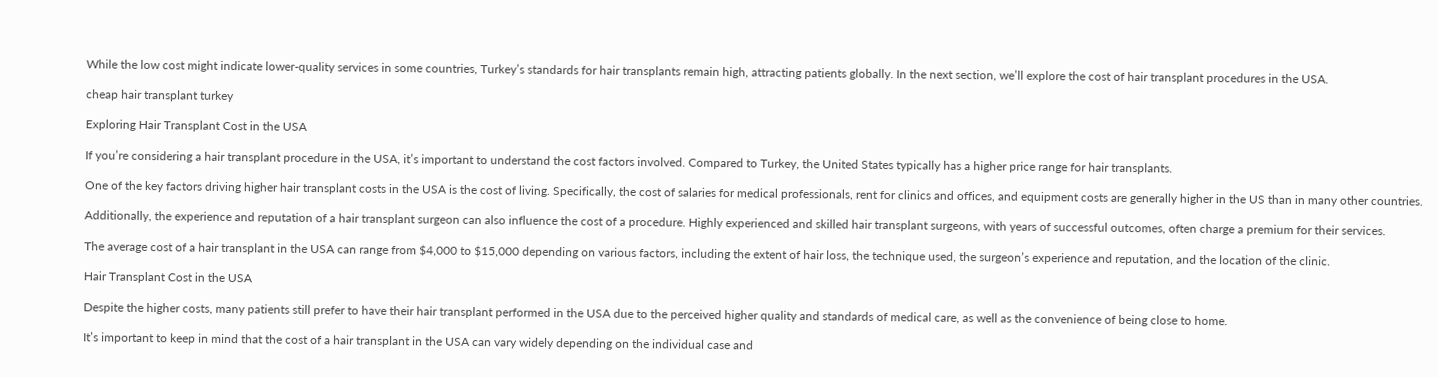While the low cost might indicate lower-quality services in some countries, Turkey’s standards for hair transplants remain high, attracting patients globally. In the next section, we’ll explore the cost of hair transplant procedures in the USA.

cheap hair transplant turkey

Exploring Hair Transplant Cost in the USA

If you’re considering a hair transplant procedure in the USA, it’s important to understand the cost factors involved. Compared to Turkey, the United States typically has a higher price range for hair transplants.

One of the key factors driving higher hair transplant costs in the USA is the cost of living. Specifically, the cost of salaries for medical professionals, rent for clinics and offices, and equipment costs are generally higher in the US than in many other countries.

Additionally, the experience and reputation of a hair transplant surgeon can also influence the cost of a procedure. Highly experienced and skilled hair transplant surgeons, with years of successful outcomes, often charge a premium for their services.

The average cost of a hair transplant in the USA can range from $4,000 to $15,000 depending on various factors, including the extent of hair loss, the technique used, the surgeon’s experience and reputation, and the location of the clinic.

Hair Transplant Cost in the USA

Despite the higher costs, many patients still prefer to have their hair transplant performed in the USA due to the perceived higher quality and standards of medical care, as well as the convenience of being close to home.

It’s important to keep in mind that the cost of a hair transplant in the USA can vary widely depending on the individual case and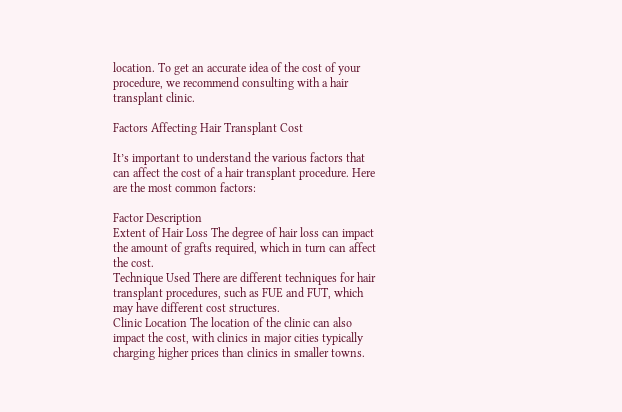location. To get an accurate idea of the cost of your procedure, we recommend consulting with a hair transplant clinic.

Factors Affecting Hair Transplant Cost

It’s important to understand the various factors that can affect the cost of a hair transplant procedure. Here are the most common factors:

Factor Description
Extent of Hair Loss The degree of hair loss can impact the amount of grafts required, which in turn can affect the cost.
Technique Used There are different techniques for hair transplant procedures, such as FUE and FUT, which may have different cost structures.
Clinic Location The location of the clinic can also impact the cost, with clinics in major cities typically charging higher prices than clinics in smaller towns.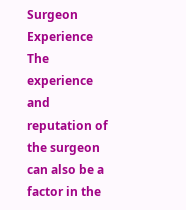Surgeon Experience The experience and reputation of the surgeon can also be a factor in the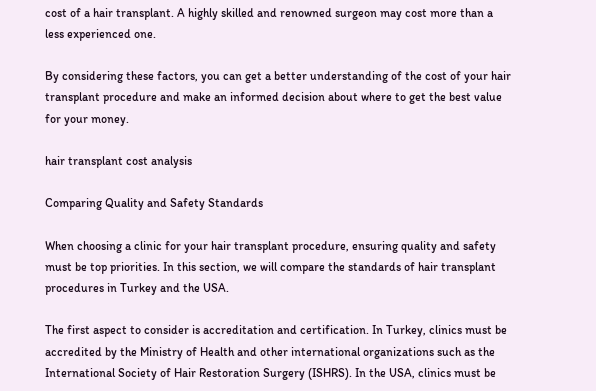cost of a hair transplant. A highly skilled and renowned surgeon may cost more than a less experienced one.

By considering these factors, you can get a better understanding of the cost of your hair transplant procedure and make an informed decision about where to get the best value for your money.

hair transplant cost analysis

Comparing Quality and Safety Standards

When choosing a clinic for your hair transplant procedure, ensuring quality and safety must be top priorities. In this section, we will compare the standards of hair transplant procedures in Turkey and the USA.

The first aspect to consider is accreditation and certification. In Turkey, clinics must be accredited by the Ministry of Health and other international organizations such as the International Society of Hair Restoration Surgery (ISHRS). In the USA, clinics must be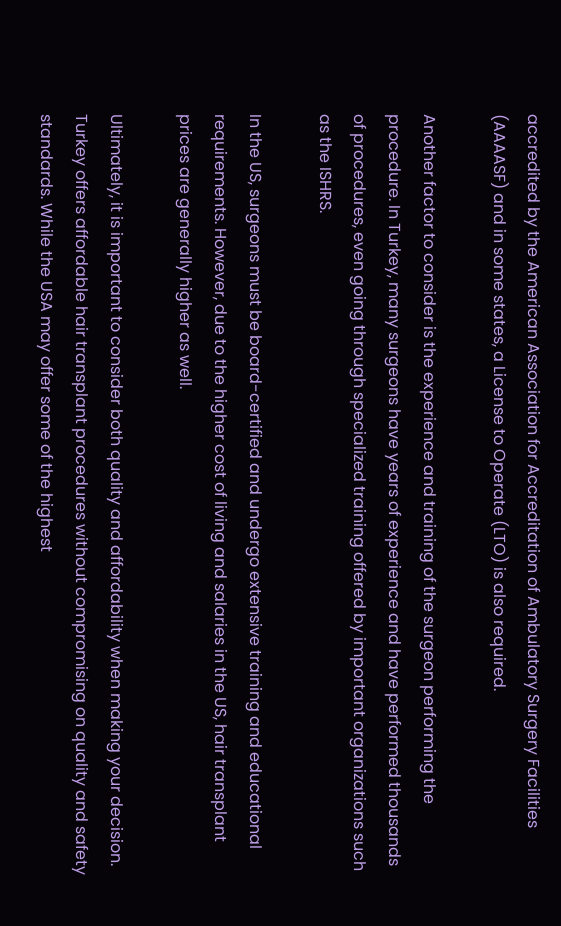accredited by the American Association for Accreditation of Ambulatory Surgery Facilities (AAAASF) and in some states, a License to Operate (LTO) is also required.

Another factor to consider is the experience and training of the surgeon performing the procedure. In Turkey, many surgeons have years of experience and have performed thousands of procedures, even going through specialized training offered by important organizations such as the ISHRS.

In the US, surgeons must be board-certified and undergo extensive training and educational requirements. However, due to the higher cost of living and salaries in the US, hair transplant prices are generally higher as well.

Ultimately, it is important to consider both quality and affordability when making your decision. Turkey offers affordable hair transplant procedures without compromising on quality and safety standards. While the USA may offer some of the highest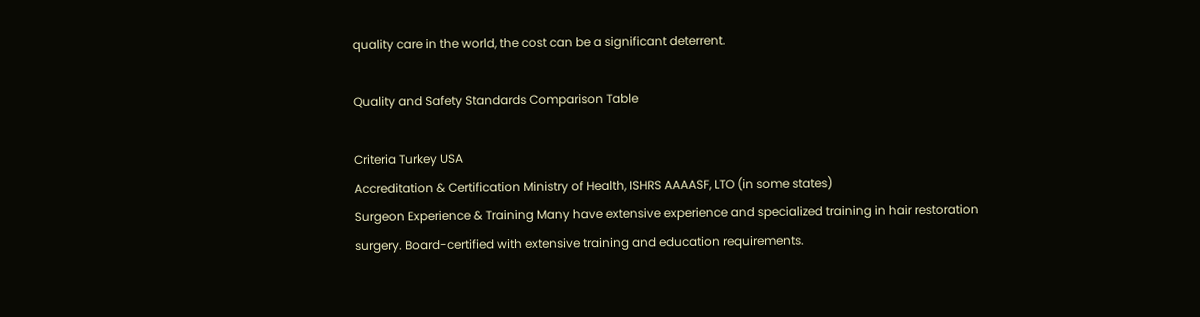quality care in the world, the cost can be a significant deterrent.

Quality and Safety Standards Comparison Table

Criteria Turkey USA
Accreditation & Certification Ministry of Health, ISHRS AAAASF, LTO (in some states)
Surgeon Experience & Training Many have extensive experience and specialized training in hair restoration surgery. Board-certified with extensive training and education requirements.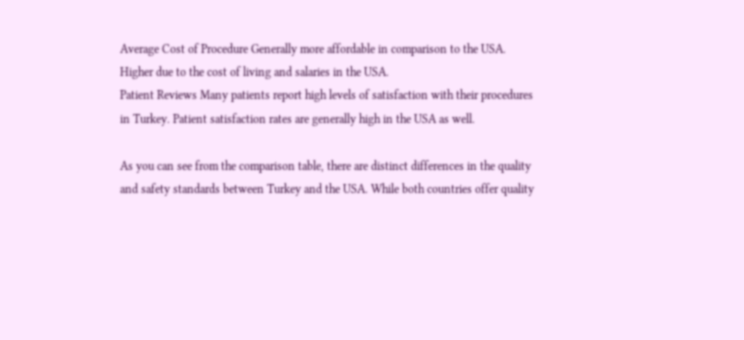Average Cost of Procedure Generally more affordable in comparison to the USA. Higher due to the cost of living and salaries in the USA.
Patient Reviews Many patients report high levels of satisfaction with their procedures in Turkey. Patient satisfaction rates are generally high in the USA as well.

As you can see from the comparison table, there are distinct differences in the quality and safety standards between Turkey and the USA. While both countries offer quality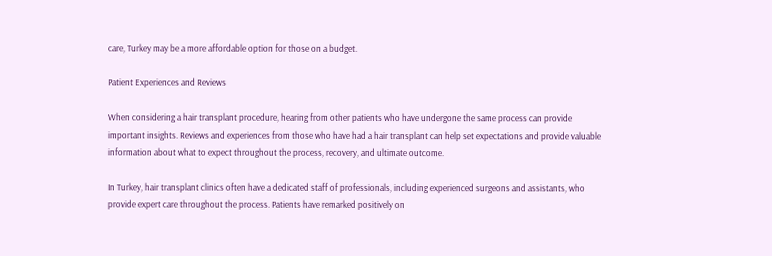care, Turkey may be a more affordable option for those on a budget.

Patient Experiences and Reviews

When considering a hair transplant procedure, hearing from other patients who have undergone the same process can provide important insights. Reviews and experiences from those who have had a hair transplant can help set expectations and provide valuable information about what to expect throughout the process, recovery, and ultimate outcome.

In Turkey, hair transplant clinics often have a dedicated staff of professionals, including experienced surgeons and assistants, who provide expert care throughout the process. Patients have remarked positively on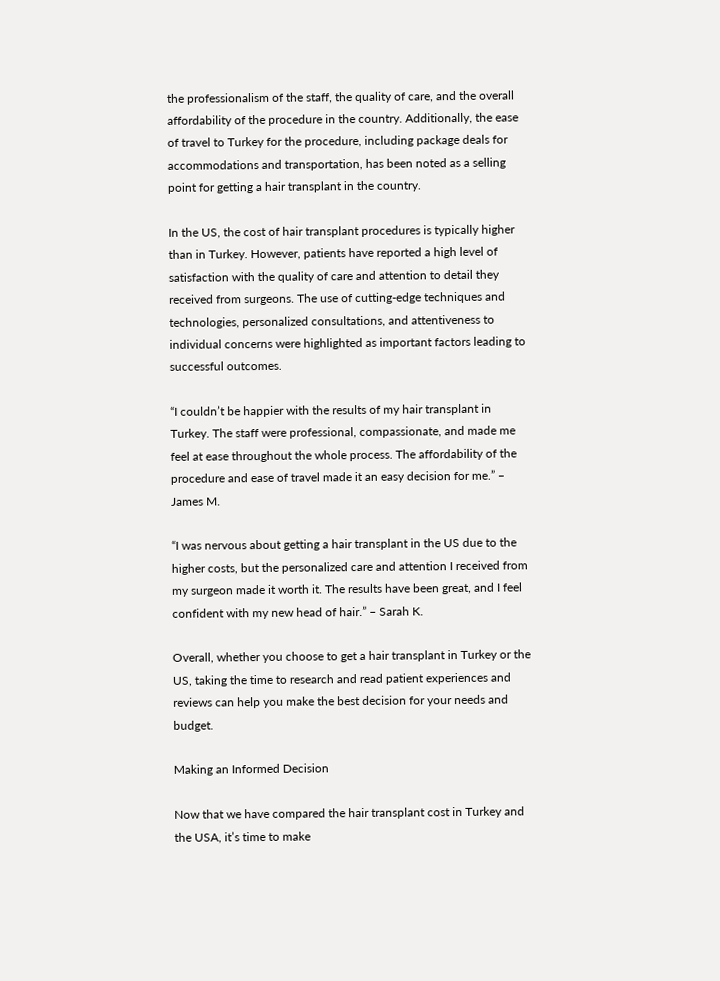the professionalism of the staff, the quality of care, and the overall affordability of the procedure in the country. Additionally, the ease of travel to Turkey for the procedure, including package deals for accommodations and transportation, has been noted as a selling point for getting a hair transplant in the country.

In the US, the cost of hair transplant procedures is typically higher than in Turkey. However, patients have reported a high level of satisfaction with the quality of care and attention to detail they received from surgeons. The use of cutting-edge techniques and technologies, personalized consultations, and attentiveness to individual concerns were highlighted as important factors leading to successful outcomes.

“I couldn’t be happier with the results of my hair transplant in Turkey. The staff were professional, compassionate, and made me feel at ease throughout the whole process. The affordability of the procedure and ease of travel made it an easy decision for me.” – James M.

“I was nervous about getting a hair transplant in the US due to the higher costs, but the personalized care and attention I received from my surgeon made it worth it. The results have been great, and I feel confident with my new head of hair.” – Sarah K.

Overall, whether you choose to get a hair transplant in Turkey or the US, taking the time to research and read patient experiences and reviews can help you make the best decision for your needs and budget.

Making an Informed Decision

Now that we have compared the hair transplant cost in Turkey and the USA, it’s time to make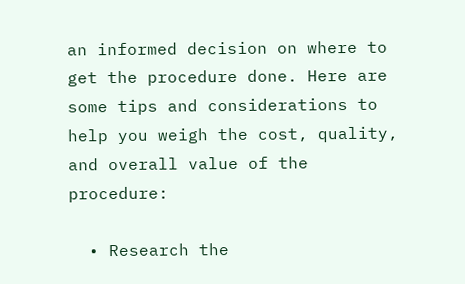an informed decision on where to get the procedure done. Here are some tips and considerations to help you weigh the cost, quality, and overall value of the procedure:

  • Research the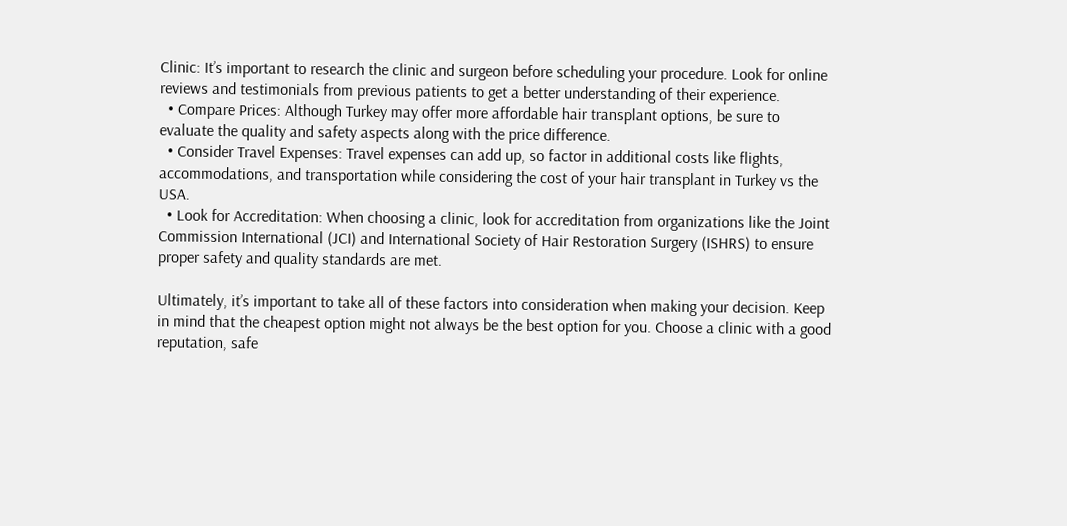Clinic: It’s important to research the clinic and surgeon before scheduling your procedure. Look for online reviews and testimonials from previous patients to get a better understanding of their experience.
  • Compare Prices: Although Turkey may offer more affordable hair transplant options, be sure to evaluate the quality and safety aspects along with the price difference.
  • Consider Travel Expenses: Travel expenses can add up, so factor in additional costs like flights, accommodations, and transportation while considering the cost of your hair transplant in Turkey vs the USA.
  • Look for Accreditation: When choosing a clinic, look for accreditation from organizations like the Joint Commission International (JCI) and International Society of Hair Restoration Surgery (ISHRS) to ensure proper safety and quality standards are met.

Ultimately, it’s important to take all of these factors into consideration when making your decision. Keep in mind that the cheapest option might not always be the best option for you. Choose a clinic with a good reputation, safe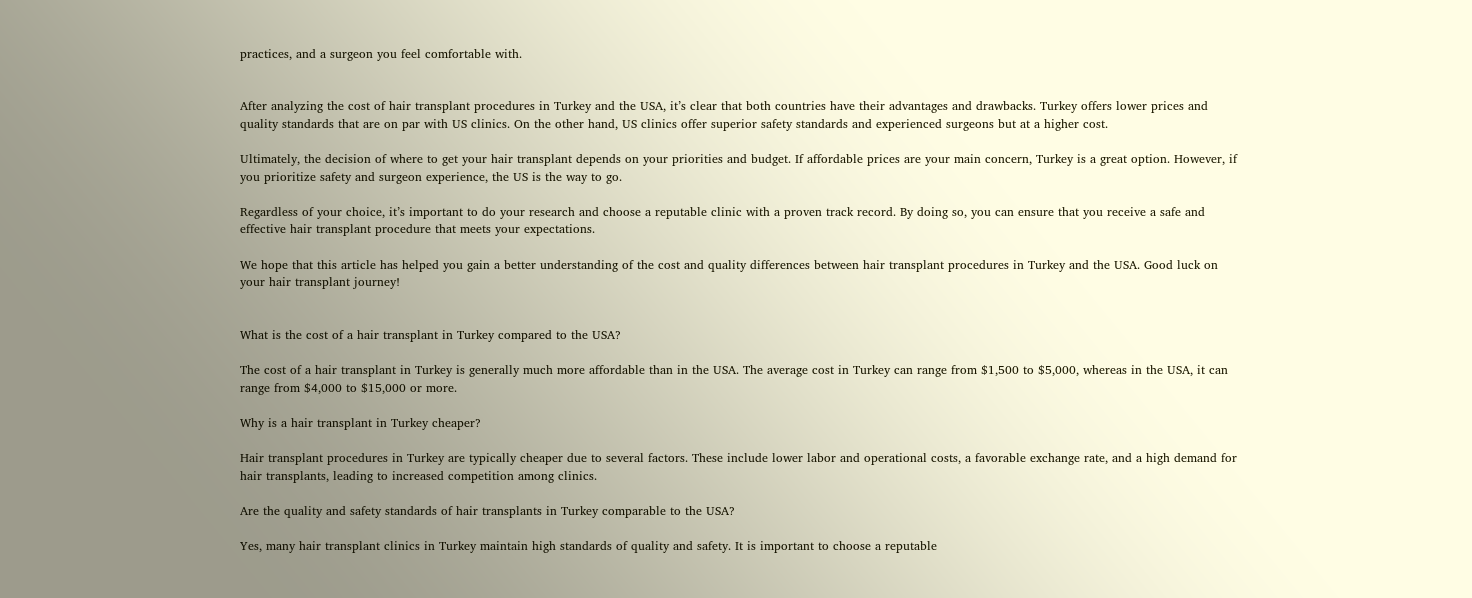practices, and a surgeon you feel comfortable with.


After analyzing the cost of hair transplant procedures in Turkey and the USA, it’s clear that both countries have their advantages and drawbacks. Turkey offers lower prices and quality standards that are on par with US clinics. On the other hand, US clinics offer superior safety standards and experienced surgeons but at a higher cost.

Ultimately, the decision of where to get your hair transplant depends on your priorities and budget. If affordable prices are your main concern, Turkey is a great option. However, if you prioritize safety and surgeon experience, the US is the way to go.

Regardless of your choice, it’s important to do your research and choose a reputable clinic with a proven track record. By doing so, you can ensure that you receive a safe and effective hair transplant procedure that meets your expectations.

We hope that this article has helped you gain a better understanding of the cost and quality differences between hair transplant procedures in Turkey and the USA. Good luck on your hair transplant journey!


What is the cost of a hair transplant in Turkey compared to the USA?

The cost of a hair transplant in Turkey is generally much more affordable than in the USA. The average cost in Turkey can range from $1,500 to $5,000, whereas in the USA, it can range from $4,000 to $15,000 or more.

Why is a hair transplant in Turkey cheaper?

Hair transplant procedures in Turkey are typically cheaper due to several factors. These include lower labor and operational costs, a favorable exchange rate, and a high demand for hair transplants, leading to increased competition among clinics.

Are the quality and safety standards of hair transplants in Turkey comparable to the USA?

Yes, many hair transplant clinics in Turkey maintain high standards of quality and safety. It is important to choose a reputable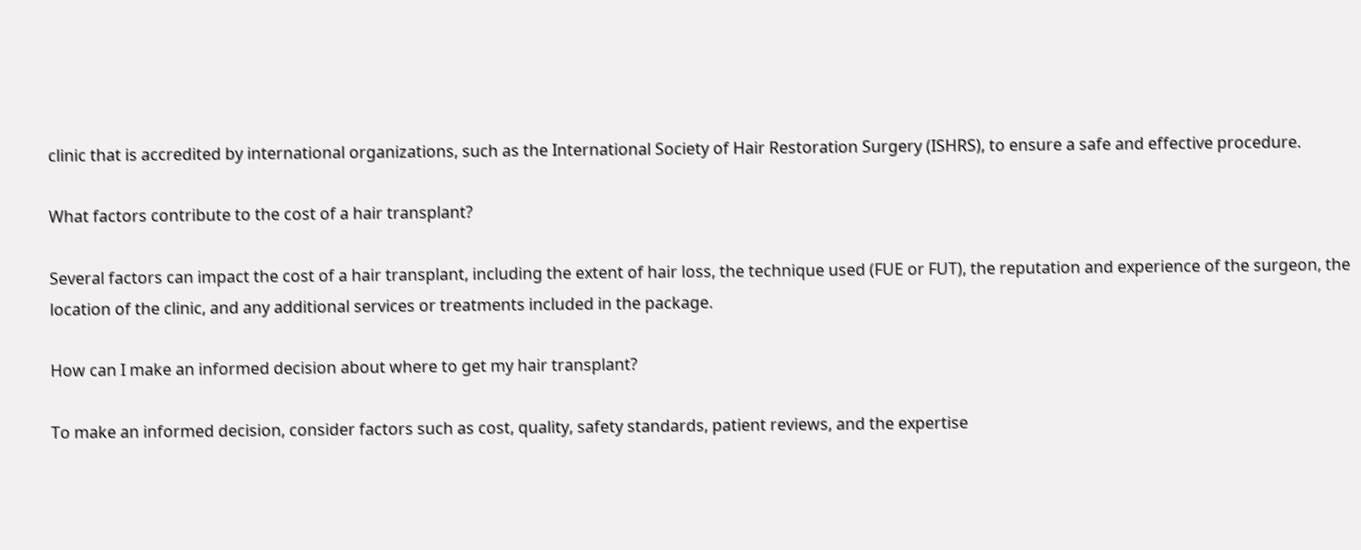clinic that is accredited by international organizations, such as the International Society of Hair Restoration Surgery (ISHRS), to ensure a safe and effective procedure.

What factors contribute to the cost of a hair transplant?

Several factors can impact the cost of a hair transplant, including the extent of hair loss, the technique used (FUE or FUT), the reputation and experience of the surgeon, the location of the clinic, and any additional services or treatments included in the package.

How can I make an informed decision about where to get my hair transplant?

To make an informed decision, consider factors such as cost, quality, safety standards, patient reviews, and the expertise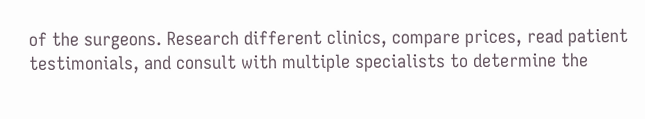of the surgeons. Research different clinics, compare prices, read patient testimonials, and consult with multiple specialists to determine the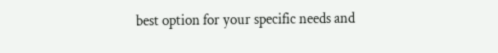best option for your specific needs and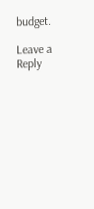budget.

Leave a Reply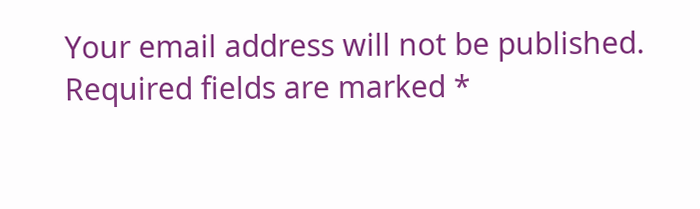Your email address will not be published. Required fields are marked *